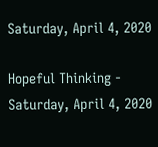Saturday, April 4, 2020

Hopeful Thinking - Saturday, April 4, 2020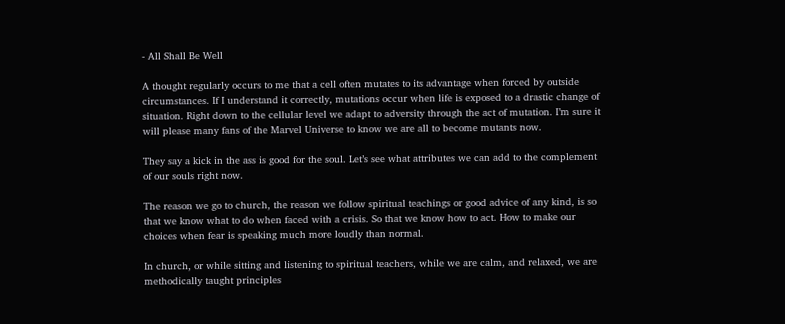- All Shall Be Well

A thought regularly occurs to me that a cell often mutates to its advantage when forced by outside circumstances. If I understand it correctly, mutations occur when life is exposed to a drastic change of situation. Right down to the cellular level we adapt to adversity through the act of mutation. I’m sure it will please many fans of the Marvel Universe to know we are all to become mutants now.

They say a kick in the ass is good for the soul. Let’s see what attributes we can add to the complement of our souls right now.

The reason we go to church, the reason we follow spiritual teachings or good advice of any kind, is so that we know what to do when faced with a crisis. So that we know how to act. How to make our choices when fear is speaking much more loudly than normal.

In church, or while sitting and listening to spiritual teachers, while we are calm, and relaxed, we are methodically taught principles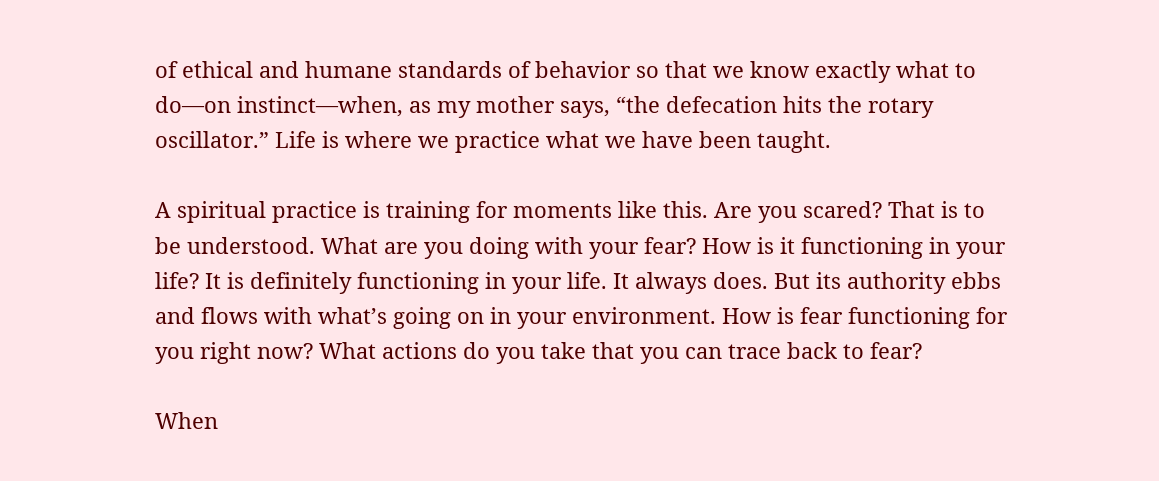of ethical and humane standards of behavior so that we know exactly what to do—on instinct—when, as my mother says, “the defecation hits the rotary oscillator.” Life is where we practice what we have been taught.

A spiritual practice is training for moments like this. Are you scared? That is to be understood. What are you doing with your fear? How is it functioning in your life? It is definitely functioning in your life. It always does. But its authority ebbs and flows with what’s going on in your environment. How is fear functioning for you right now? What actions do you take that you can trace back to fear?

When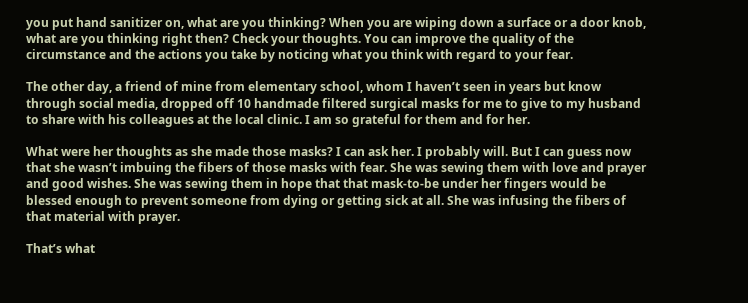you put hand sanitizer on, what are you thinking? When you are wiping down a surface or a door knob, what are you thinking right then? Check your thoughts. You can improve the quality of the circumstance and the actions you take by noticing what you think with regard to your fear.

The other day, a friend of mine from elementary school, whom I haven’t seen in years but know through social media, dropped off 10 handmade filtered surgical masks for me to give to my husband to share with his colleagues at the local clinic. I am so grateful for them and for her.

What were her thoughts as she made those masks? I can ask her. I probably will. But I can guess now that she wasn’t imbuing the fibers of those masks with fear. She was sewing them with love and prayer and good wishes. She was sewing them in hope that that mask-to-be under her fingers would be blessed enough to prevent someone from dying or getting sick at all. She was infusing the fibers of that material with prayer.

That’s what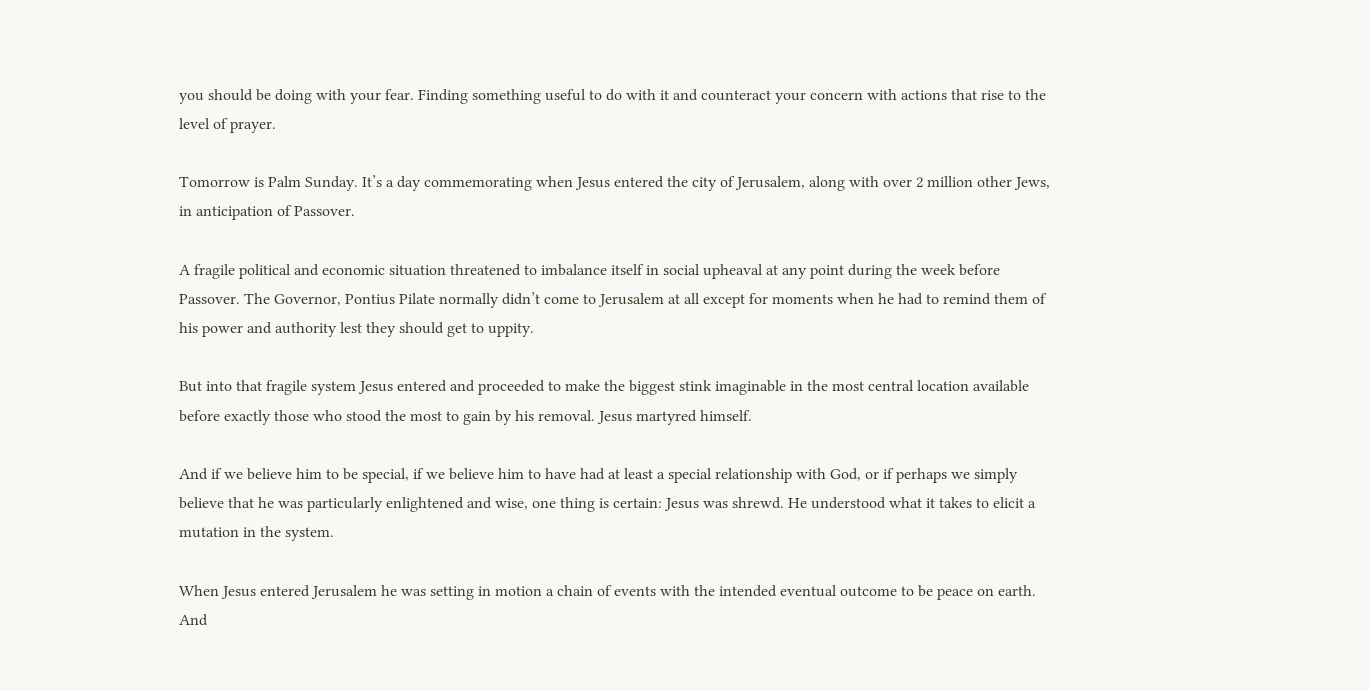you should be doing with your fear. Finding something useful to do with it and counteract your concern with actions that rise to the level of prayer.

Tomorrow is Palm Sunday. It’s a day commemorating when Jesus entered the city of Jerusalem, along with over 2 million other Jews, in anticipation of Passover.

A fragile political and economic situation threatened to imbalance itself in social upheaval at any point during the week before Passover. The Governor, Pontius Pilate normally didn’t come to Jerusalem at all except for moments when he had to remind them of his power and authority lest they should get to uppity.

But into that fragile system Jesus entered and proceeded to make the biggest stink imaginable in the most central location available before exactly those who stood the most to gain by his removal. Jesus martyred himself.

And if we believe him to be special, if we believe him to have had at least a special relationship with God, or if perhaps we simply believe that he was particularly enlightened and wise, one thing is certain: Jesus was shrewd. He understood what it takes to elicit a mutation in the system.

When Jesus entered Jerusalem he was setting in motion a chain of events with the intended eventual outcome to be peace on earth. And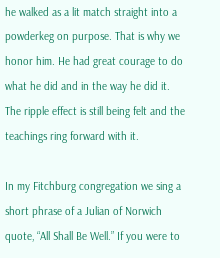he walked as a lit match straight into a powderkeg on purpose. That is why we honor him. He had great courage to do what he did and in the way he did it. The ripple effect is still being felt and the teachings ring forward with it.

In my Fitchburg congregation we sing a short phrase of a Julian of Norwich quote, “All Shall Be Well.” If you were to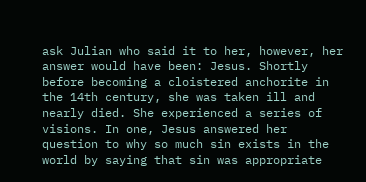ask Julian who said it to her, however, her answer would have been: Jesus. Shortly before becoming a cloistered anchorite in the 14th century, she was taken ill and nearly died. She experienced a series of visions. In one, Jesus answered her question to why so much sin exists in the world by saying that sin was appropriate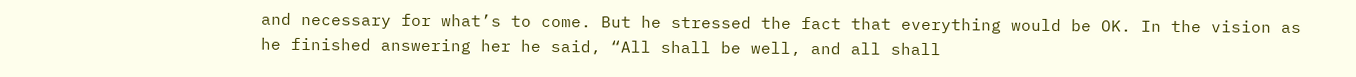and necessary for what’s to come. But he stressed the fact that everything would be OK. In the vision as he finished answering her he said, “All shall be well, and all shall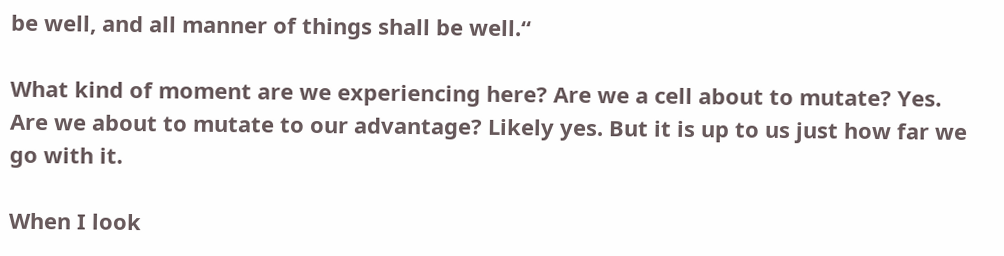be well, and all manner of things shall be well.“

What kind of moment are we experiencing here? Are we a cell about to mutate? Yes. Are we about to mutate to our advantage? Likely yes. But it is up to us just how far we go with it.

When I look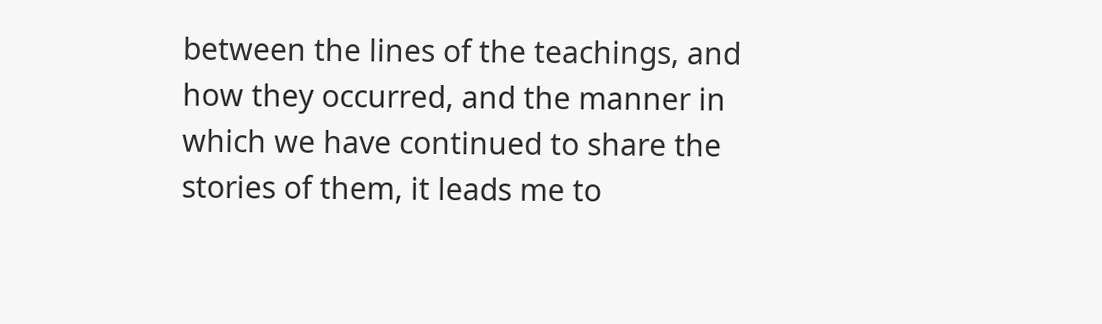between the lines of the teachings, and how they occurred, and the manner in which we have continued to share the stories of them, it leads me to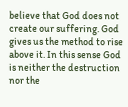believe that God does not create our suffering. God gives us the method to rise above it. In this sense God is neither the destruction nor the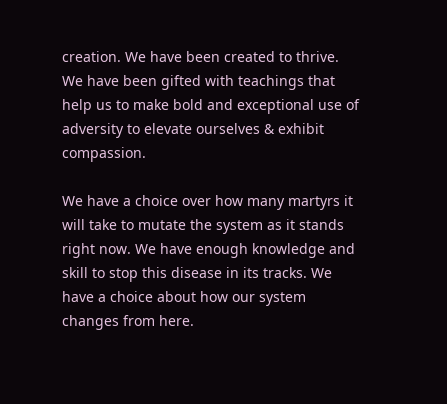creation. We have been created to thrive. We have been gifted with teachings that help us to make bold and exceptional use of adversity to elevate ourselves & exhibit compassion.

We have a choice over how many martyrs it will take to mutate the system as it stands right now. We have enough knowledge and skill to stop this disease in its tracks. We have a choice about how our system changes from here.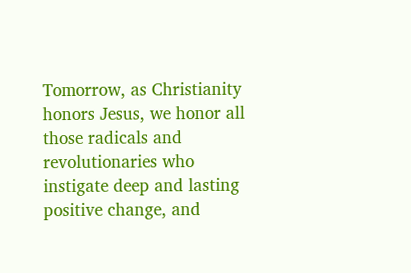Tomorrow, as Christianity honors Jesus, we honor all those radicals and revolutionaries who instigate deep and lasting positive change, and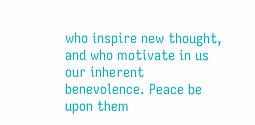who inspire new thought, and who motivate in us our inherent benevolence. Peace be upon them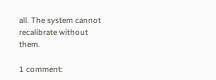all. The system cannot recalibrate without them.

1 comment: